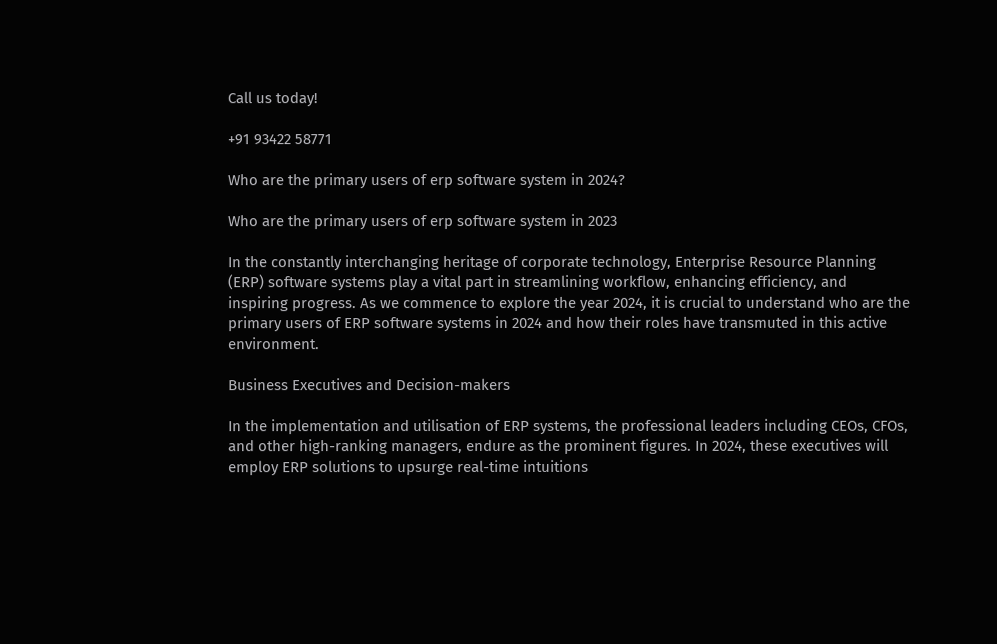Call us today!

+91 93422 58771

Who are the primary users of erp software system in 2024?

Who are the primary users of erp software system in 2023

In the constantly interchanging heritage of corporate technology, Enterprise Resource Planning (ERP) software systems play a vital part in streamlining workflow, enhancing efficiency, and inspiring progress. As we commence to explore the year 2024, it is crucial to understand who are the primary users of ERP software systems in 2024 and how their roles have transmuted in this active environment.

Business Executives and Decision-makers

In the implementation and utilisation of ERP systems, the professional leaders including CEOs, CFOs, and other high-ranking managers, endure as the prominent figures. In 2024, these executives will employ ERP solutions to upsurge real-time intuitions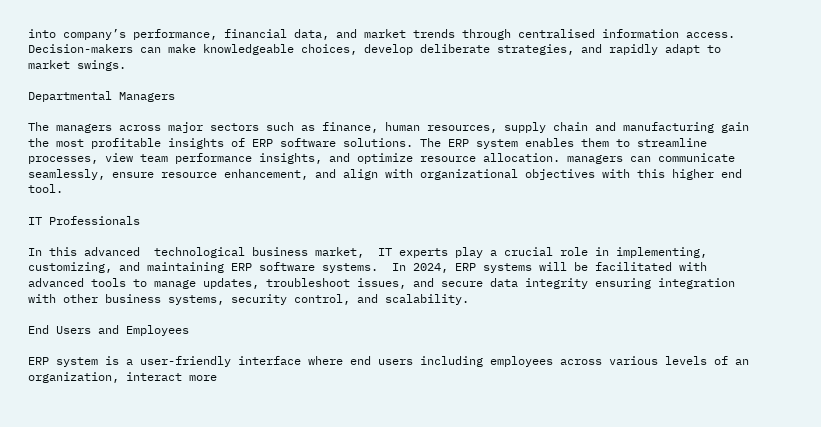into company’s performance, financial data, and market trends through centralised information access. Decision-makers can make knowledgeable choices, develop deliberate strategies, and rapidly adapt to market swings.

Departmental Managers

The managers across major sectors such as finance, human resources, supply chain and manufacturing gain the most profitable insights of ERP software solutions. The ERP system enables them to streamline processes, view team performance insights, and optimize resource allocation. managers can communicate seamlessly, ensure resource enhancement, and align with organizational objectives with this higher end tool.

IT Professionals

In this advanced  technological business market,  IT experts play a crucial role in implementing, customizing, and maintaining ERP software systems.  In 2024, ERP systems will be facilitated with advanced tools to manage updates, troubleshoot issues, and secure data integrity ensuring integration with other business systems, security control, and scalability.

End Users and Employees

ERP system is a user-friendly interface where end users including employees across various levels of an organization, interact more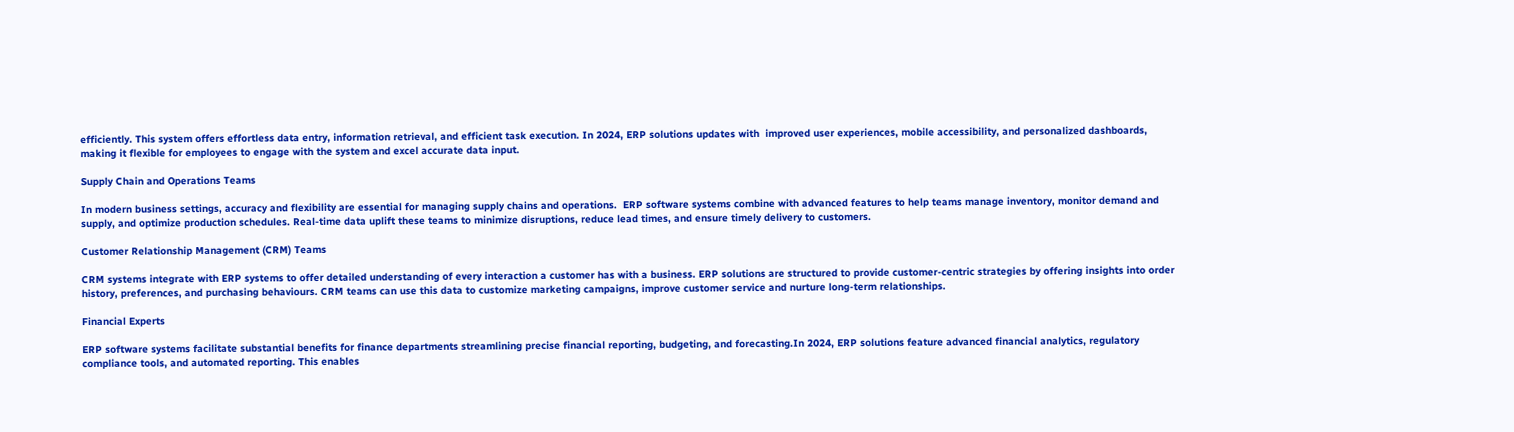efficiently. This system offers effortless data entry, information retrieval, and efficient task execution. In 2024, ERP solutions updates with  improved user experiences, mobile accessibility, and personalized dashboards, making it flexible for employees to engage with the system and excel accurate data input.

Supply Chain and Operations Teams

In modern business settings, accuracy and flexibility are essential for managing supply chains and operations.  ERP software systems combine with advanced features to help teams manage inventory, monitor demand and supply, and optimize production schedules. Real-time data uplift these teams to minimize disruptions, reduce lead times, and ensure timely delivery to customers.

Customer Relationship Management (CRM) Teams

CRM systems integrate with ERP systems to offer detailed understanding of every interaction a customer has with a business. ERP solutions are structured to provide customer-centric strategies by offering insights into order history, preferences, and purchasing behaviours. CRM teams can use this data to customize marketing campaigns, improve customer service and nurture long-term relationships.

Financial Experts

ERP software systems facilitate substantial benefits for finance departments streamlining precise financial reporting, budgeting, and forecasting.In 2024, ERP solutions feature advanced financial analytics, regulatory compliance tools, and automated reporting. This enables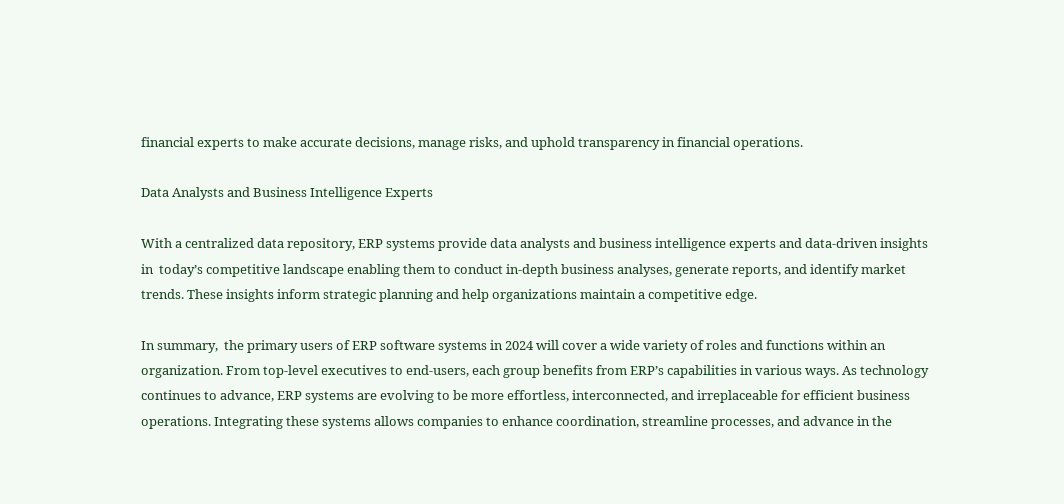financial experts to make accurate decisions, manage risks, and uphold transparency in financial operations.

Data Analysts and Business Intelligence Experts

With a centralized data repository, ERP systems provide data analysts and business intelligence experts and data-driven insights in  today’s competitive landscape enabling them to conduct in-depth business analyses, generate reports, and identify market trends. These insights inform strategic planning and help organizations maintain a competitive edge.

In summary,  the primary users of ERP software systems in 2024 will cover a wide variety of roles and functions within an organization. From top-level executives to end-users, each group benefits from ERP’s capabilities in various ways. As technology continues to advance, ERP systems are evolving to be more effortless, interconnected, and irreplaceable for efficient business operations. Integrating these systems allows companies to enhance coordination, streamline processes, and advance in the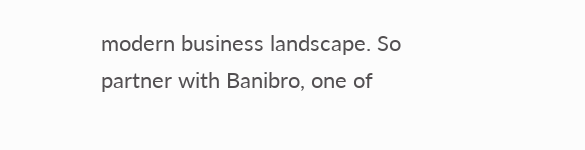modern business landscape. So partner with Banibro, one of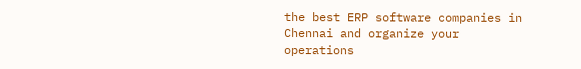the best ERP software companies in Chennai and organize your operations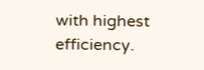with highest efficiency.